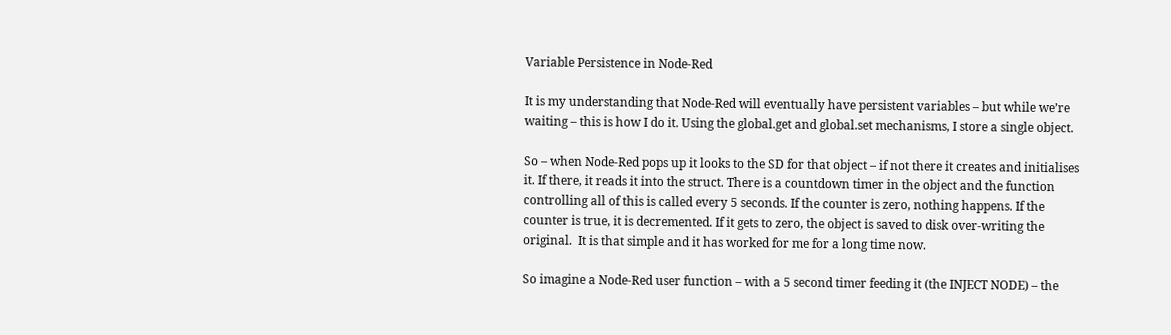Variable Persistence in Node-Red

It is my understanding that Node-Red will eventually have persistent variables – but while we’re waiting – this is how I do it. Using the global.get and global.set mechanisms, I store a single object.

So – when Node-Red pops up it looks to the SD for that object – if not there it creates and initialises it. If there, it reads it into the struct. There is a countdown timer in the object and the function controlling all of this is called every 5 seconds. If the counter is zero, nothing happens. If the counter is true, it is decremented. If it gets to zero, the object is saved to disk over-writing the original.  It is that simple and it has worked for me for a long time now.

So imagine a Node-Red user function – with a 5 second timer feeding it (the INJECT NODE) – the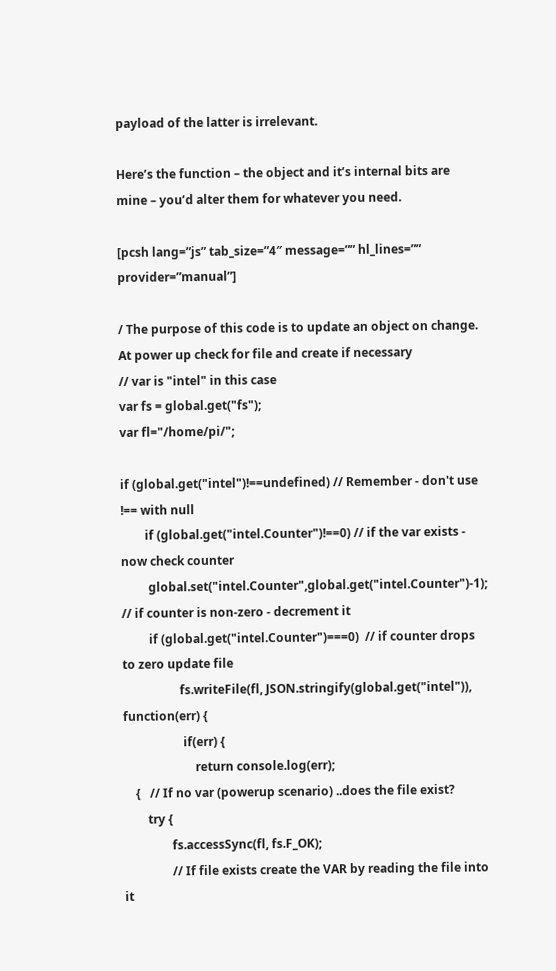payload of the latter is irrelevant.

Here’s the function – the object and it’s internal bits are mine – you’d alter them for whatever you need.

[pcsh lang=”js” tab_size=”4″ message=”” hl_lines=”” provider=”manual”]

/ The purpose of this code is to update an object on change. At power up check for file and create if necessary
// var is "intel" in this case
var fs = global.get("fs");
var fl="/home/pi/";

if (global.get("intel")!==undefined) // Remember - don't use !== with null
        if (global.get("intel.Counter")!==0) // if the var exists - now check counter
         global.set("intel.Counter",global.get("intel.Counter")-1); // if counter is non-zero - decrement it
         if (global.get("intel.Counter")===0)  // if counter drops to zero update file
                   fs.writeFile(fl, JSON.stringify(global.get("intel")), function(err) {
                    if(err) {
                        return console.log(err);
    {   // If no var (powerup scenario) ..does the file exist?
        try {
                fs.accessSync(fl, fs.F_OK);
                // If file exists create the VAR by reading the file into it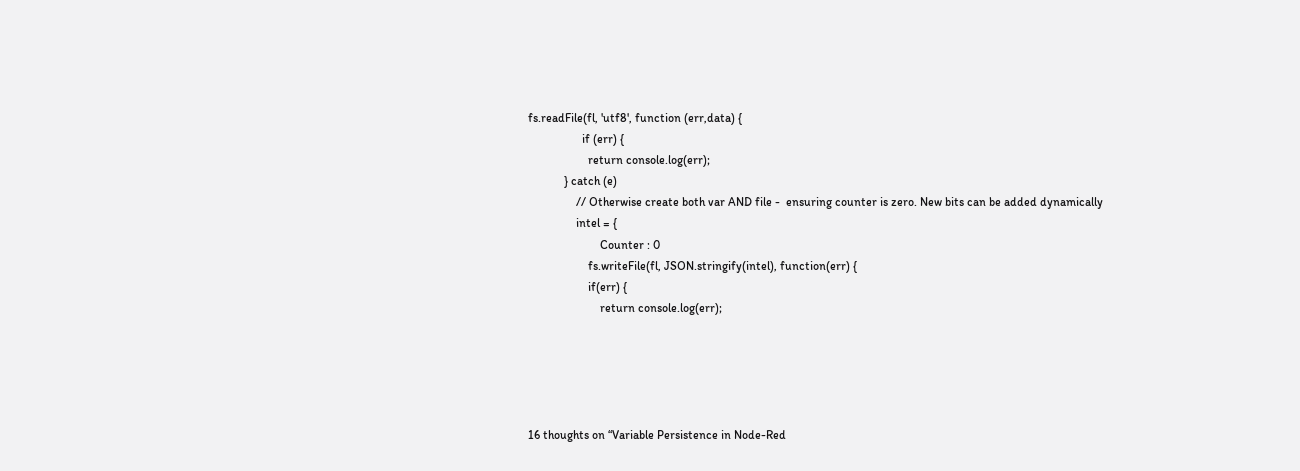fs.readFile(fl, 'utf8', function (err,data) {
                  if (err) {
                    return console.log(err);
            } catch (e)
                // Otherwise create both var AND file -  ensuring counter is zero. New bits can be added dynamically
                intel = {
                        Counter : 0
                    fs.writeFile(fl, JSON.stringify(intel), function(err) {
                    if(err) {
                        return console.log(err);





16 thoughts on “Variable Persistence in Node-Red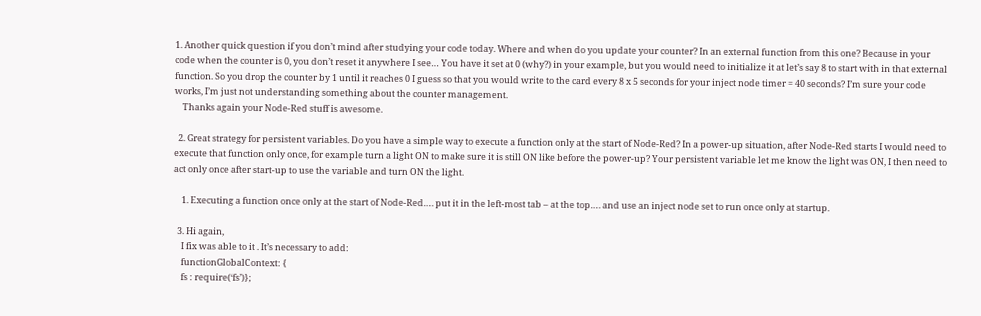1. Another quick question if you don’t mind after studying your code today. Where and when do you update your counter? In an external function from this one? Because in your code when the counter is 0, you don’t reset it anywhere I see… You have it set at 0 (why?) in your example, but you would need to initialize it at let’s say 8 to start with in that external function. So you drop the counter by 1 until it reaches 0 I guess so that you would write to the card every 8 x 5 seconds for your inject node timer = 40 seconds? I’m sure your code works, I’m just not understanding something about the counter management.
    Thanks again your Node-Red stuff is awesome.

  2. Great strategy for persistent variables. Do you have a simple way to execute a function only at the start of Node-Red? In a power-up situation, after Node-Red starts I would need to execute that function only once, for example turn a light ON to make sure it is still ON like before the power-up? Your persistent variable let me know the light was ON, I then need to act only once after start-up to use the variable and turn ON the light.

    1. Executing a function once only at the start of Node-Red…. put it in the left-most tab – at the top…. and use an inject node set to run once only at startup.

  3. Hi again,
    I fix was able to it . It’s necessary to add:
    functionGlobalContext: {
    fs : require(‘fs’)};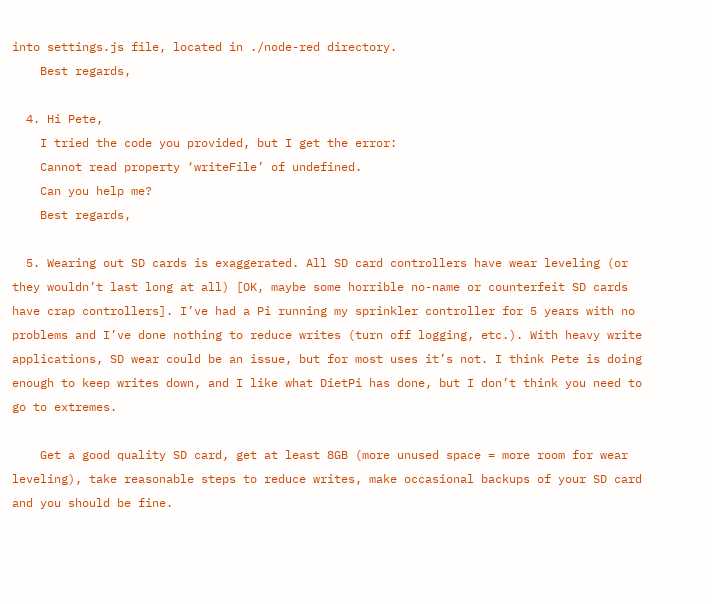into settings.js file, located in ./node-red directory.
    Best regards,

  4. Hi Pete,
    I tried the code you provided, but I get the error:
    Cannot read property ‘writeFile’ of undefined.
    Can you help me?
    Best regards,

  5. Wearing out SD cards is exaggerated. All SD card controllers have wear leveling (or they wouldn’t last long at all) [OK, maybe some horrible no-name or counterfeit SD cards have crap controllers]. I’ve had a Pi running my sprinkler controller for 5 years with no problems and I’ve done nothing to reduce writes (turn off logging, etc.). With heavy write applications, SD wear could be an issue, but for most uses it’s not. I think Pete is doing enough to keep writes down, and I like what DietPi has done, but I don’t think you need to go to extremes.

    Get a good quality SD card, get at least 8GB (more unused space = more room for wear leveling), take reasonable steps to reduce writes, make occasional backups of your SD card and you should be fine.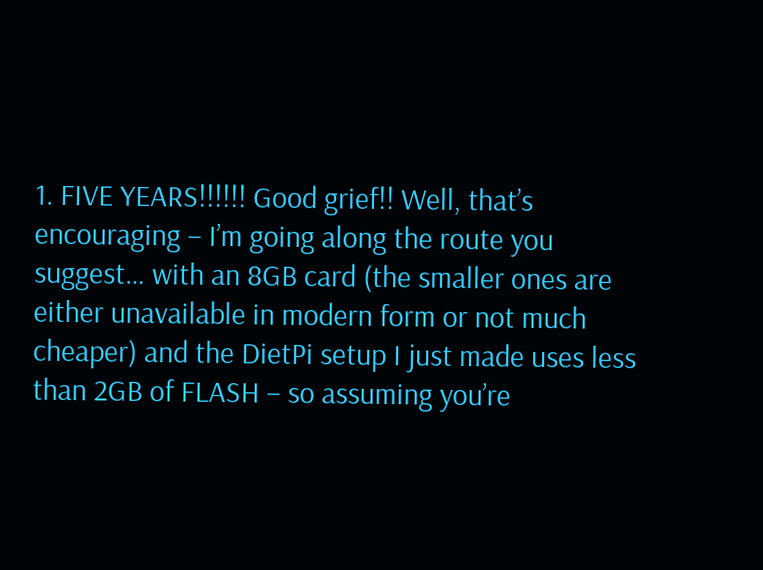1. FIVE YEARS!!!!!! Good grief!! Well, that’s encouraging – I’m going along the route you suggest… with an 8GB card (the smaller ones are either unavailable in modern form or not much cheaper) and the DietPi setup I just made uses less than 2GB of FLASH – so assuming you’re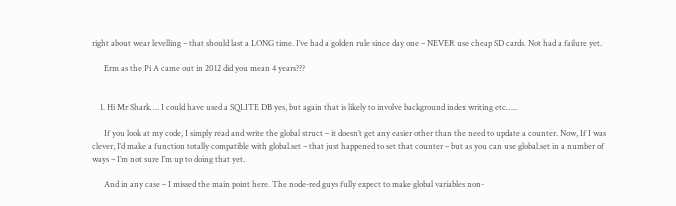right about wear levelling – that should last a LONG time. I’ve had a golden rule since day one – NEVER use cheap SD cards. Not had a failure yet.

      Erm as the Pi A came out in 2012 did you mean 4 years???


    1. Hi Mr Shark…. I could have used a SQLITE DB yes, but again that is likely to involve background index writing etc…..

      If you look at my code, I simply read and write the global struct – it doesn’t get any easier other than the need to update a counter. Now, If I was clever, I’d make a function totally compatible with global.set – that just happened to set that counter – but as you can use global.set in a number of ways – I’m not sure I’m up to doing that yet.

      And in any case – I missed the main point here. The node-red guys fully expect to make global variables non-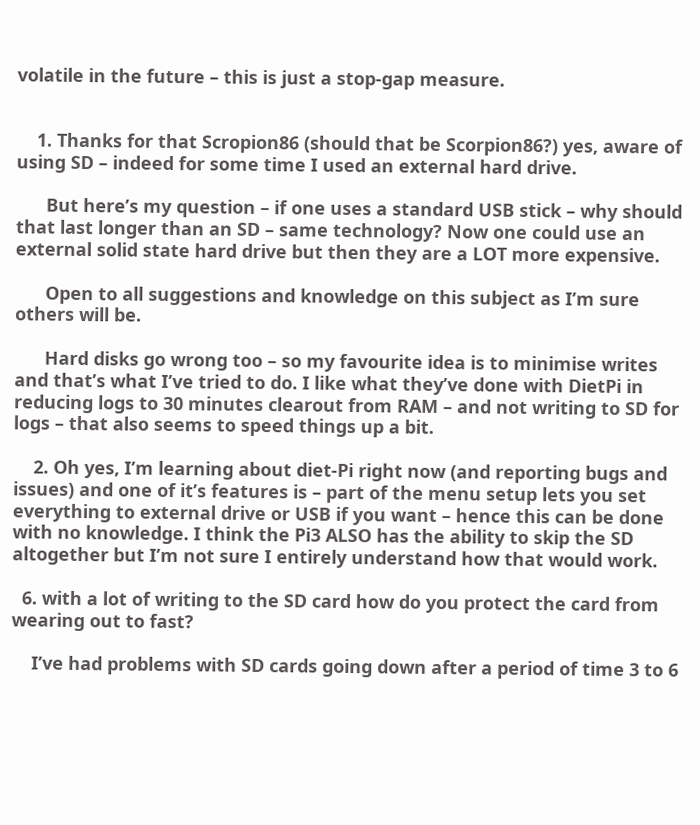volatile in the future – this is just a stop-gap measure.


    1. Thanks for that Scropion86 (should that be Scorpion86?) yes, aware of using SD – indeed for some time I used an external hard drive.

      But here’s my question – if one uses a standard USB stick – why should that last longer than an SD – same technology? Now one could use an external solid state hard drive but then they are a LOT more expensive.

      Open to all suggestions and knowledge on this subject as I’m sure others will be.

      Hard disks go wrong too – so my favourite idea is to minimise writes and that’s what I’ve tried to do. I like what they’ve done with DietPi in reducing logs to 30 minutes clearout from RAM – and not writing to SD for logs – that also seems to speed things up a bit.

    2. Oh yes, I’m learning about diet-Pi right now (and reporting bugs and issues) and one of it’s features is – part of the menu setup lets you set everything to external drive or USB if you want – hence this can be done with no knowledge. I think the Pi3 ALSO has the ability to skip the SD altogether but I’m not sure I entirely understand how that would work.

  6. with a lot of writing to the SD card how do you protect the card from wearing out to fast?

    I’ve had problems with SD cards going down after a period of time 3 to 6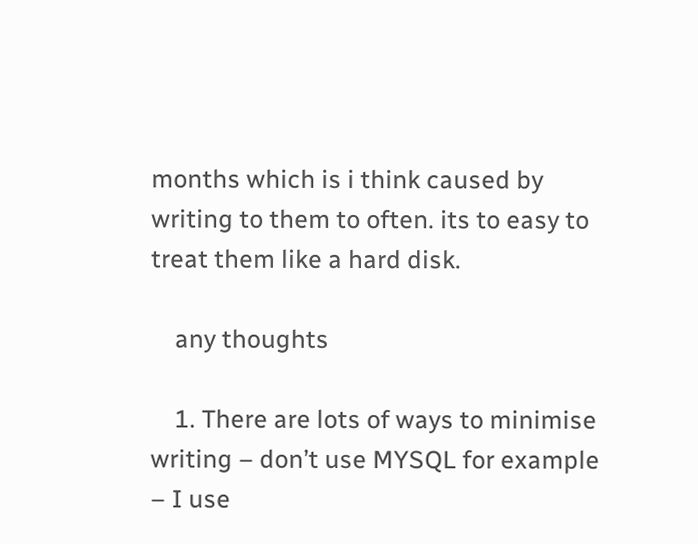months which is i think caused by writing to them to often. its to easy to treat them like a hard disk.

    any thoughts

    1. There are lots of ways to minimise writing – don’t use MYSQL for example – I use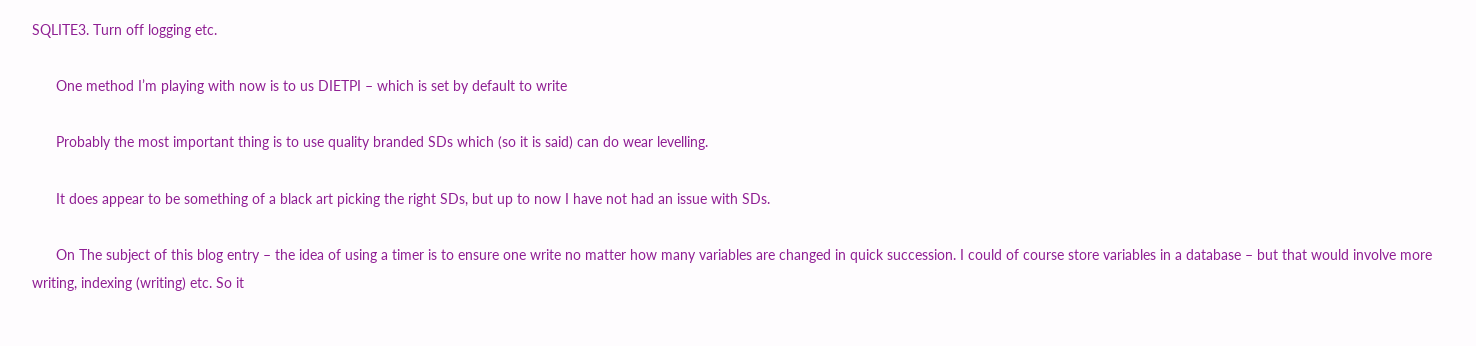SQLITE3. Turn off logging etc.

      One method I’m playing with now is to us DIETPI – which is set by default to write

      Probably the most important thing is to use quality branded SDs which (so it is said) can do wear levelling.

      It does appear to be something of a black art picking the right SDs, but up to now I have not had an issue with SDs.

      On The subject of this blog entry – the idea of using a timer is to ensure one write no matter how many variables are changed in quick succession. I could of course store variables in a database – but that would involve more writing, indexing (writing) etc. So it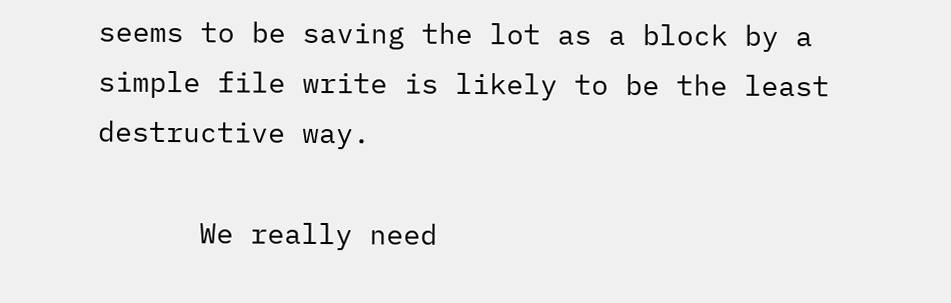seems to be saving the lot as a block by a simple file write is likely to be the least destructive way.

      We really need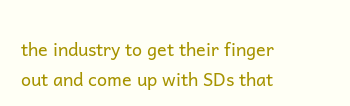the industry to get their finger out and come up with SDs that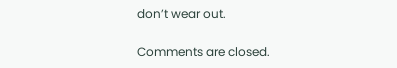don’t wear out.

Comments are closed.